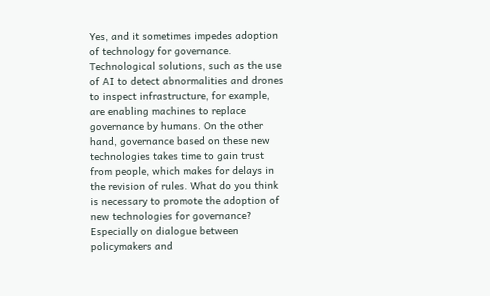Yes, and it sometimes impedes adoption of technology for governance. Technological solutions, such as the use of AI to detect abnormalities and drones to inspect infrastructure, for example, are enabling machines to replace governance by humans. On the other hand, governance based on these new technologies takes time to gain trust from people, which makes for delays in the revision of rules. What do you think is necessary to promote the adoption of new technologies for governance? Especially on dialogue between policymakers and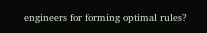engineers for forming optimal rules?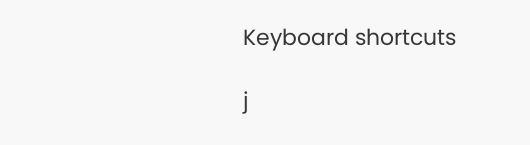Keyboard shortcuts

j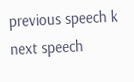previous speech k next speech